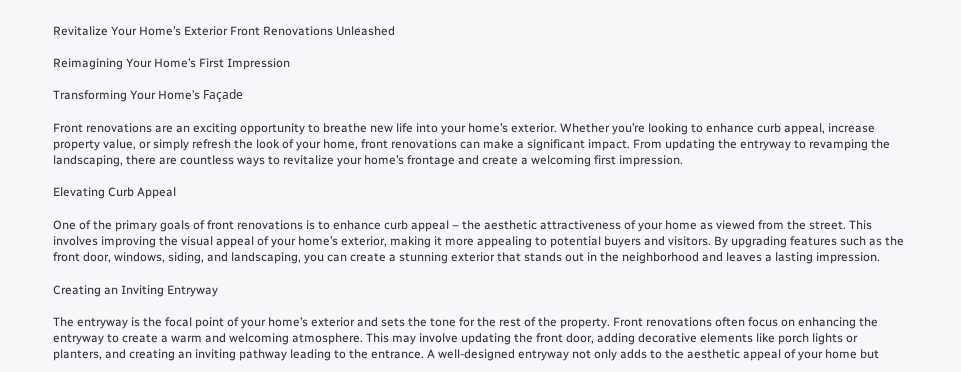Revitalize Your Home’s Exterior Front Renovations Unleashed

Reimagining Your Home’s First Impression

Transforming Your Home’s Façade

Front renovations are an exciting opportunity to breathe new life into your home’s exterior. Whether you’re looking to enhance curb appeal, increase property value, or simply refresh the look of your home, front renovations can make a significant impact. From updating the entryway to revamping the landscaping, there are countless ways to revitalize your home’s frontage and create a welcoming first impression.

Elevating Curb Appeal

One of the primary goals of front renovations is to enhance curb appeal – the aesthetic attractiveness of your home as viewed from the street. This involves improving the visual appeal of your home’s exterior, making it more appealing to potential buyers and visitors. By upgrading features such as the front door, windows, siding, and landscaping, you can create a stunning exterior that stands out in the neighborhood and leaves a lasting impression.

Creating an Inviting Entryway

The entryway is the focal point of your home’s exterior and sets the tone for the rest of the property. Front renovations often focus on enhancing the entryway to create a warm and welcoming atmosphere. This may involve updating the front door, adding decorative elements like porch lights or planters, and creating an inviting pathway leading to the entrance. A well-designed entryway not only adds to the aesthetic appeal of your home but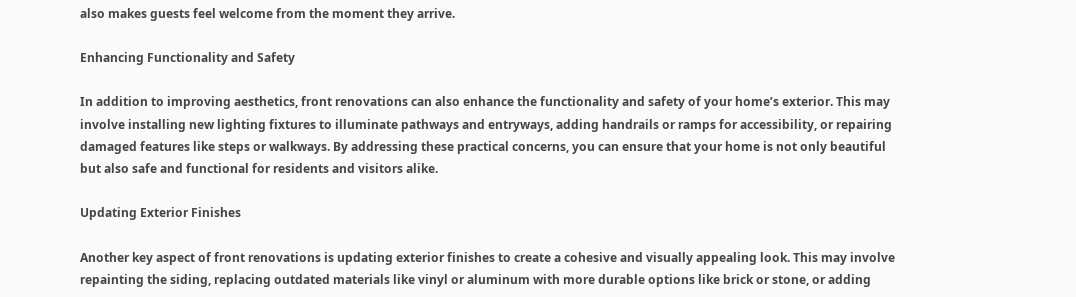also makes guests feel welcome from the moment they arrive.

Enhancing Functionality and Safety

In addition to improving aesthetics, front renovations can also enhance the functionality and safety of your home’s exterior. This may involve installing new lighting fixtures to illuminate pathways and entryways, adding handrails or ramps for accessibility, or repairing damaged features like steps or walkways. By addressing these practical concerns, you can ensure that your home is not only beautiful but also safe and functional for residents and visitors alike.

Updating Exterior Finishes

Another key aspect of front renovations is updating exterior finishes to create a cohesive and visually appealing look. This may involve repainting the siding, replacing outdated materials like vinyl or aluminum with more durable options like brick or stone, or adding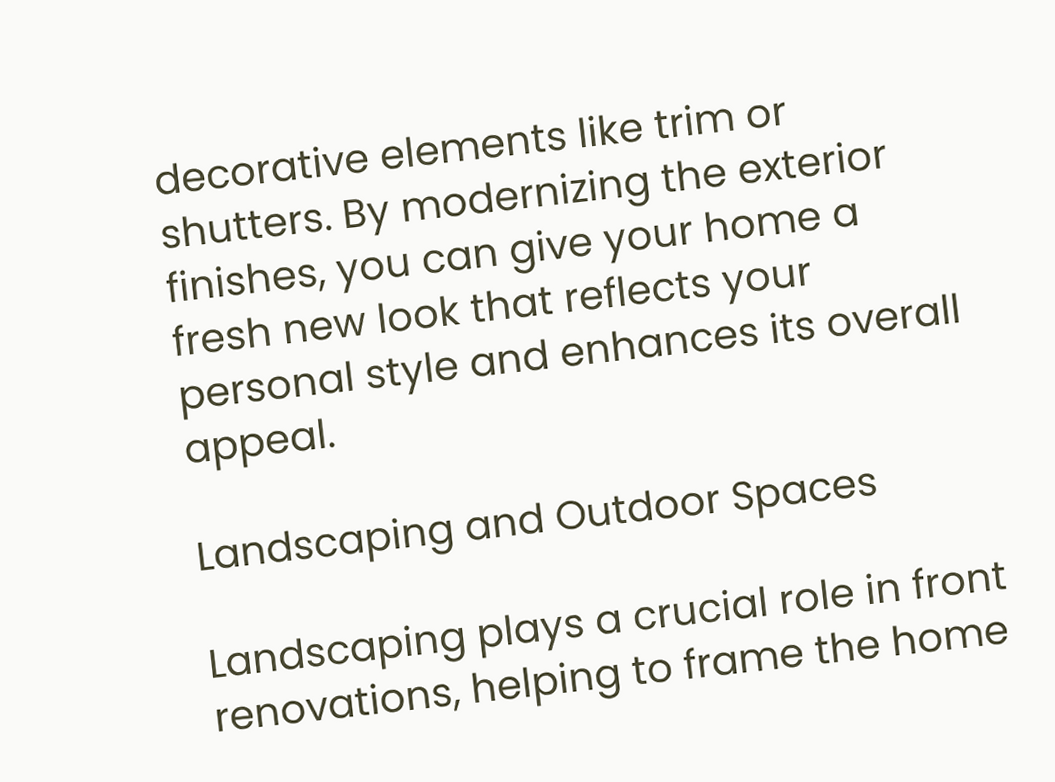decorative elements like trim or shutters. By modernizing the exterior finishes, you can give your home a fresh new look that reflects your personal style and enhances its overall appeal.

Landscaping and Outdoor Spaces

Landscaping plays a crucial role in front renovations, helping to frame the home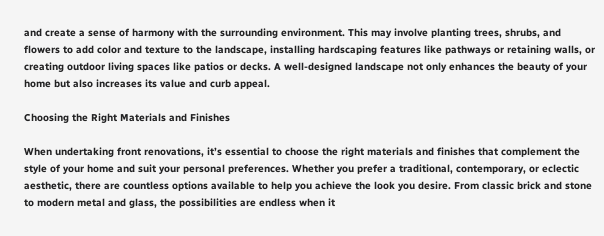and create a sense of harmony with the surrounding environment. This may involve planting trees, shrubs, and flowers to add color and texture to the landscape, installing hardscaping features like pathways or retaining walls, or creating outdoor living spaces like patios or decks. A well-designed landscape not only enhances the beauty of your home but also increases its value and curb appeal.

Choosing the Right Materials and Finishes

When undertaking front renovations, it’s essential to choose the right materials and finishes that complement the style of your home and suit your personal preferences. Whether you prefer a traditional, contemporary, or eclectic aesthetic, there are countless options available to help you achieve the look you desire. From classic brick and stone to modern metal and glass, the possibilities are endless when it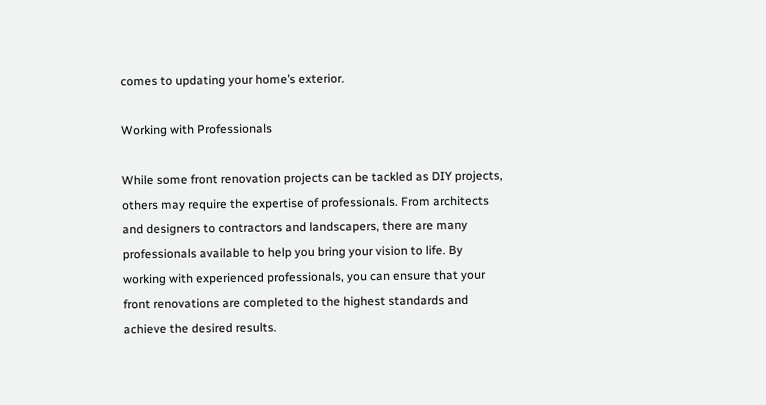comes to updating your home’s exterior.

Working with Professionals

While some front renovation projects can be tackled as DIY projects, others may require the expertise of professionals. From architects and designers to contractors and landscapers, there are many professionals available to help you bring your vision to life. By working with experienced professionals, you can ensure that your front renovations are completed to the highest standards and achieve the desired results.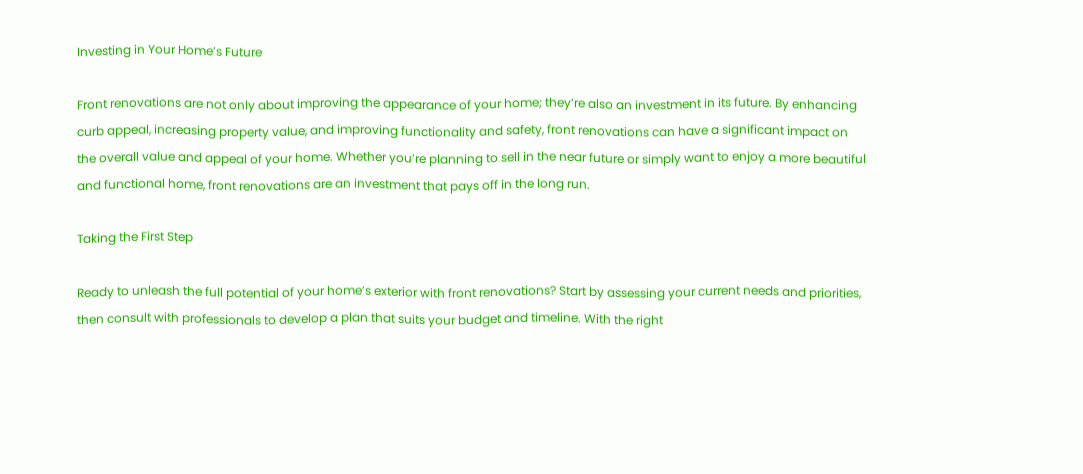Investing in Your Home’s Future

Front renovations are not only about improving the appearance of your home; they’re also an investment in its future. By enhancing curb appeal, increasing property value, and improving functionality and safety, front renovations can have a significant impact on the overall value and appeal of your home. Whether you’re planning to sell in the near future or simply want to enjoy a more beautiful and functional home, front renovations are an investment that pays off in the long run.

Taking the First Step

Ready to unleash the full potential of your home’s exterior with front renovations? Start by assessing your current needs and priorities, then consult with professionals to develop a plan that suits your budget and timeline. With the right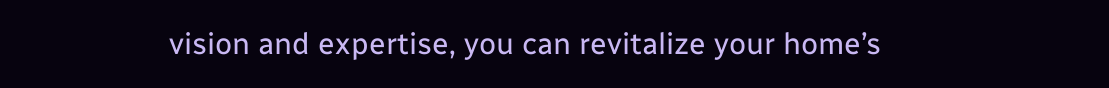vision and expertise, you can revitalize your home’s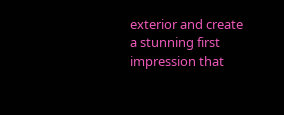exterior and create a stunning first impression that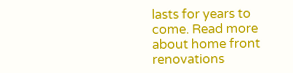lasts for years to come. Read more about home front renovations